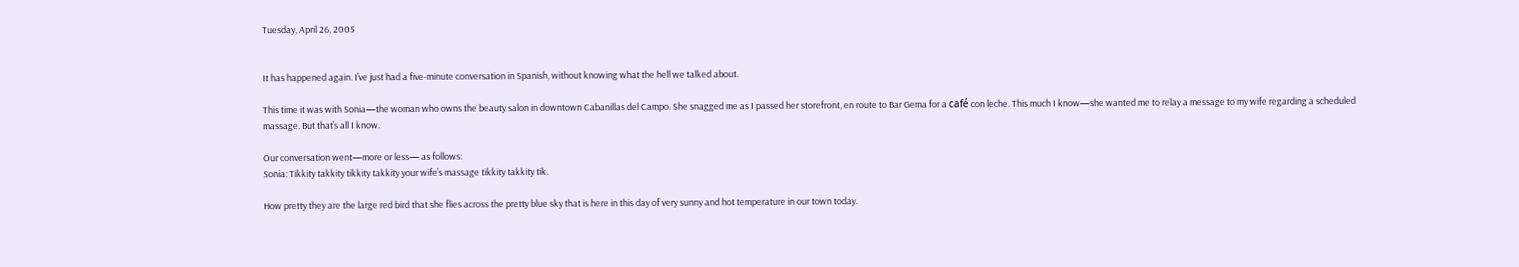Tuesday, April 26, 2005


It has happened again. I’ve just had a five-minute conversation in Spanish, without knowing what the hell we talked about.

This time it was with Sonia—the woman who owns the beauty salon in downtown Cabanillas del Campo. She snagged me as I passed her storefront, en route to Bar Gema for a café con leche. This much I know—she wanted me to relay a message to my wife regarding a scheduled massage. But that’s all I know.

Our conversation went—more or less— as follows:
Sonia: Tikkity takkity tikkity takkity your wife’s massage tikkity takkity tik.

How pretty they are the large red bird that she flies across the pretty blue sky that is here in this day of very sunny and hot temperature in our town today.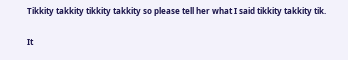Tikkity takkity tikkity takkity so please tell her what I said tikkity takkity tik.

It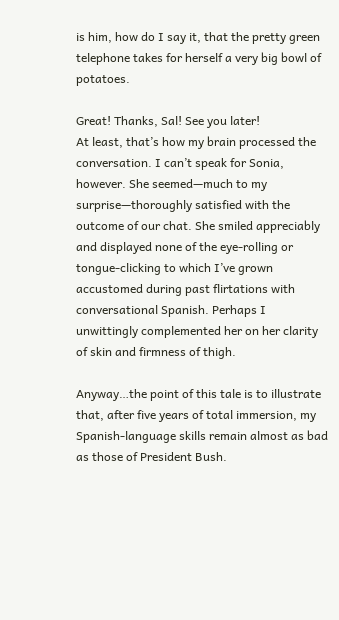is him, how do I say it, that the pretty green telephone takes for herself a very big bowl of potatoes.

Great! Thanks, Sal! See you later!
At least, that’s how my brain processed the conversation. I can’t speak for Sonia, however. She seemed—much to my surprise—thoroughly satisfied with the outcome of our chat. She smiled appreciably and displayed none of the eye-rolling or tongue-clicking to which I’ve grown accustomed during past flirtations with conversational Spanish. Perhaps I unwittingly complemented her on her clarity of skin and firmness of thigh.

Anyway…the point of this tale is to illustrate that, after five years of total immersion, my Spanish-language skills remain almost as bad as those of President Bush.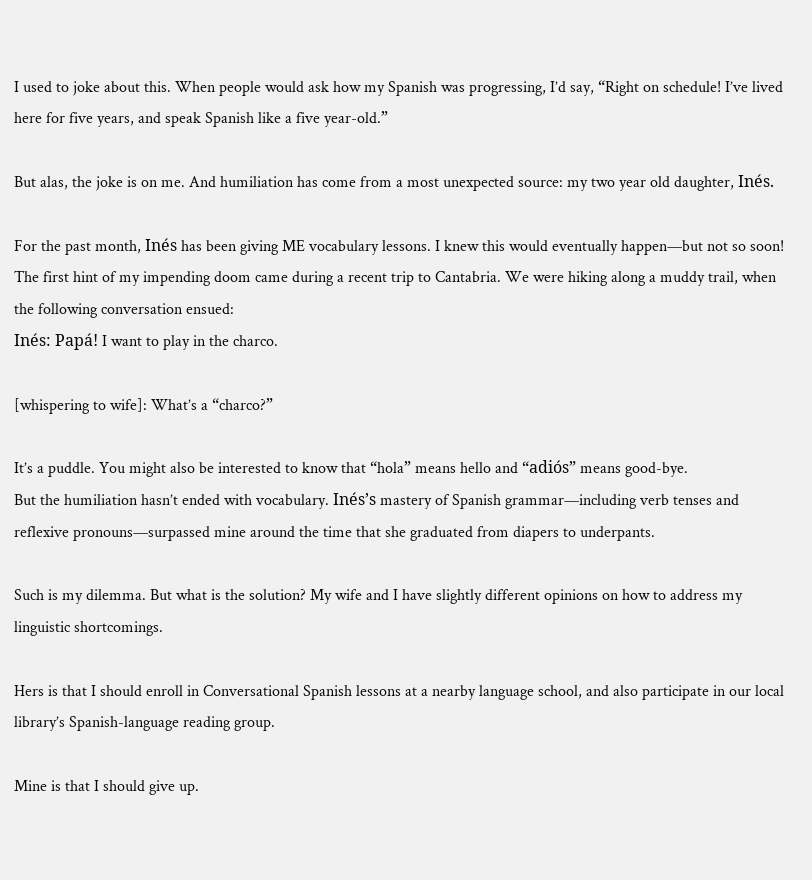I used to joke about this. When people would ask how my Spanish was progressing, I’d say, “Right on schedule! I’ve lived here for five years, and speak Spanish like a five year-old.”

But alas, the joke is on me. And humiliation has come from a most unexpected source: my two year old daughter, Inés.

For the past month, Inés has been giving ME vocabulary lessons. I knew this would eventually happen—but not so soon! The first hint of my impending doom came during a recent trip to Cantabria. We were hiking along a muddy trail, when the following conversation ensued:
Inés: Papá! I want to play in the charco.

[whispering to wife]: What’s a “charco?”

It’s a puddle. You might also be interested to know that “hola” means hello and “adiós” means good-bye.
But the humiliation hasn’t ended with vocabulary. Inés’s mastery of Spanish grammar—including verb tenses and reflexive pronouns—surpassed mine around the time that she graduated from diapers to underpants.

Such is my dilemma. But what is the solution? My wife and I have slightly different opinions on how to address my linguistic shortcomings.

Hers is that I should enroll in Conversational Spanish lessons at a nearby language school, and also participate in our local library’s Spanish-language reading group.

Mine is that I should give up.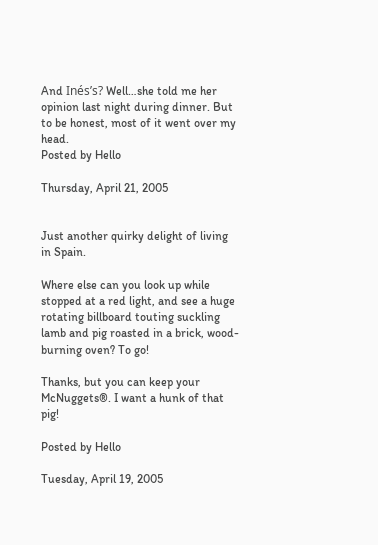And Inés’s? Well…she told me her opinion last night during dinner. But to be honest, most of it went over my head.
Posted by Hello

Thursday, April 21, 2005


Just another quirky delight of living in Spain.

Where else can you look up while stopped at a red light, and see a huge rotating billboard touting suckling lamb and pig roasted in a brick, wood-burning oven? To go!

Thanks, but you can keep your McNuggets®. I want a hunk of that pig!

Posted by Hello

Tuesday, April 19, 2005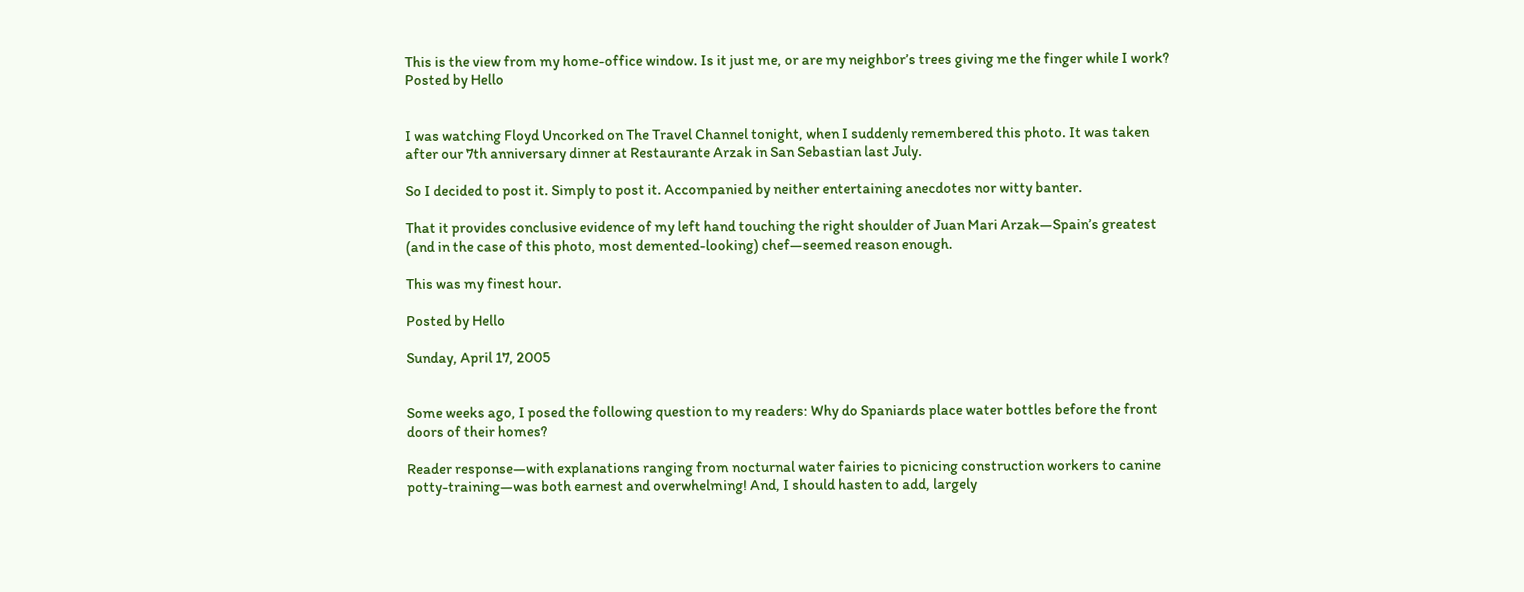This is the view from my home-office window. Is it just me, or are my neighbor’s trees giving me the finger while I work?
Posted by Hello


I was watching Floyd Uncorked on The Travel Channel tonight, when I suddenly remembered this photo. It was taken after our 7th anniversary dinner at Restaurante Arzak in San Sebastian last July.

So I decided to post it. Simply to post it. Accompanied by neither entertaining anecdotes nor witty banter.

That it provides conclusive evidence of my left hand touching the right shoulder of Juan Mari Arzak—Spain’s greatest (and in the case of this photo, most demented-looking) chef—seemed reason enough.

This was my finest hour.

Posted by Hello

Sunday, April 17, 2005


Some weeks ago, I posed the following question to my readers: Why do Spaniards place water bottles before the front doors of their homes?

Reader response—with explanations ranging from nocturnal water fairies to picnicing construction workers to canine potty-training—was both earnest and overwhelming! And, I should hasten to add, largely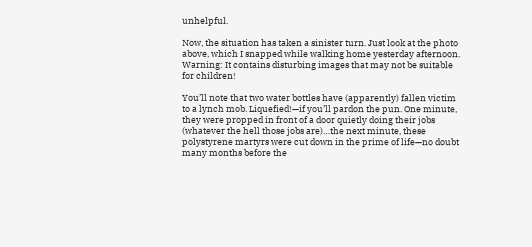unhelpful.

Now, the situation has taken a sinister turn. Just look at the photo above, which I snapped while walking home yesterday afternoon. Warning: It contains disturbing images that may not be suitable for children!

You’ll note that two water bottles have (apparently) fallen victim to a lynch mob. Liquefied!—if you’ll pardon the pun. One minute, they were propped in front of a door quietly doing their jobs (whatever the hell those jobs are)…the next minute, these polystyrene martyrs were cut down in the prime of life—no doubt many months before the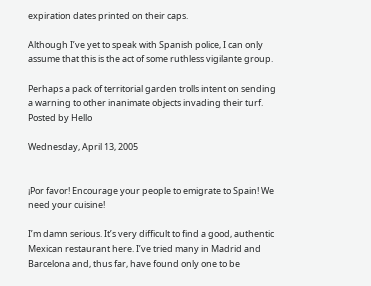expiration dates printed on their caps.

Although I’ve yet to speak with Spanish police, I can only assume that this is the act of some ruthless vigilante group.

Perhaps a pack of territorial garden trolls intent on sending a warning to other inanimate objects invading their turf.
Posted by Hello

Wednesday, April 13, 2005


¡Por favor! Encourage your people to emigrate to Spain! We need your cuisine!

I’m damn serious. It’s very difficult to find a good, authentic Mexican restaurant here. I’ve tried many in Madrid and Barcelona and, thus far, have found only one to be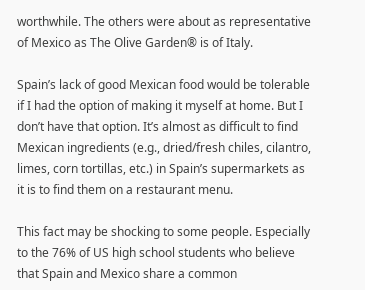worthwhile. The others were about as representative of Mexico as The Olive Garden® is of Italy.

Spain’s lack of good Mexican food would be tolerable if I had the option of making it myself at home. But I don’t have that option. It’s almost as difficult to find Mexican ingredients (e.g., dried/fresh chiles, cilantro, limes, corn tortillas, etc.) in Spain’s supermarkets as it is to find them on a restaurant menu.

This fact may be shocking to some people. Especially to the 76% of US high school students who believe that Spain and Mexico share a common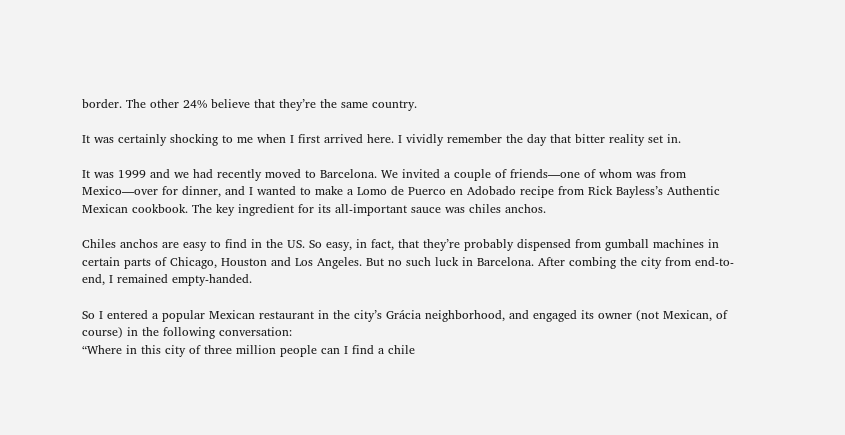border. The other 24% believe that they’re the same country.

It was certainly shocking to me when I first arrived here. I vividly remember the day that bitter reality set in.

It was 1999 and we had recently moved to Barcelona. We invited a couple of friends—one of whom was from Mexico—over for dinner, and I wanted to make a Lomo de Puerco en Adobado recipe from Rick Bayless’s Authentic Mexican cookbook. The key ingredient for its all-important sauce was chiles anchos.

Chiles anchos are easy to find in the US. So easy, in fact, that they’re probably dispensed from gumball machines in certain parts of Chicago, Houston and Los Angeles. But no such luck in Barcelona. After combing the city from end-to-end, I remained empty-handed.

So I entered a popular Mexican restaurant in the city’s Grácia neighborhood, and engaged its owner (not Mexican, of course) in the following conversation:
“Where in this city of three million people can I find a chile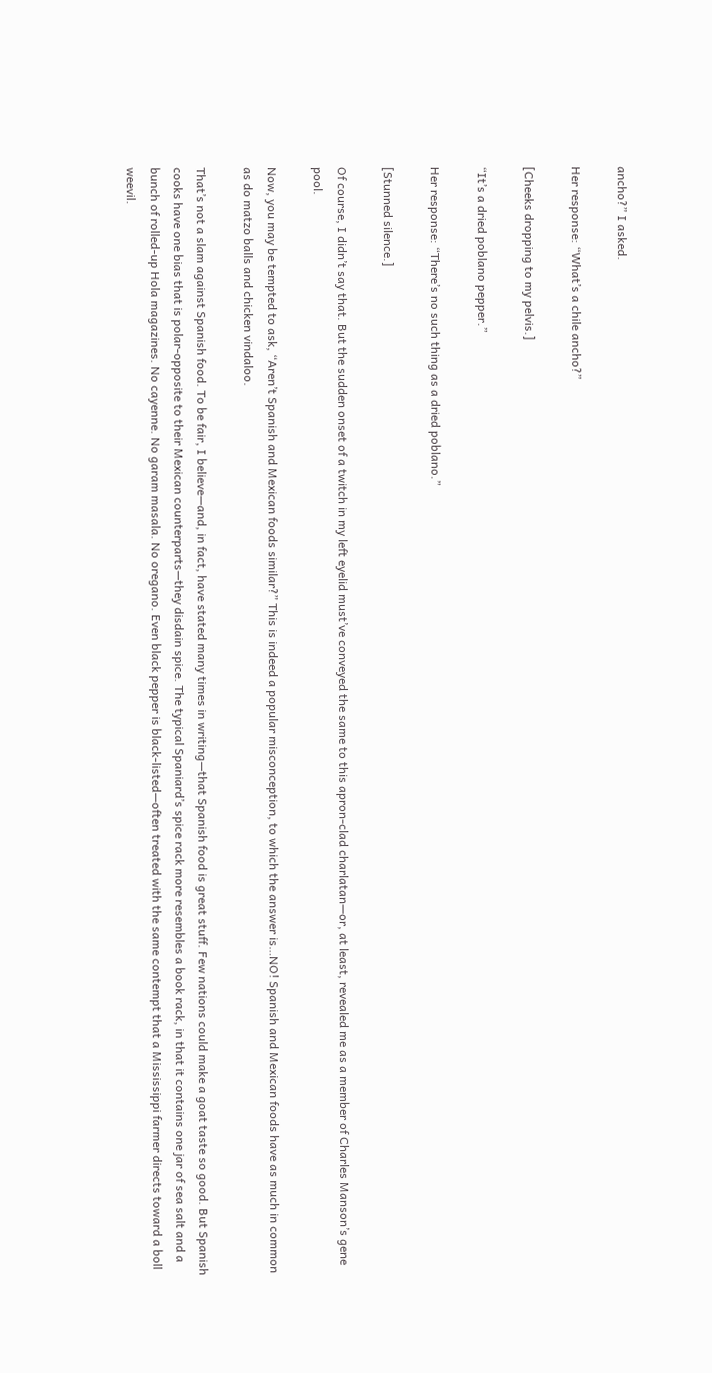ancho?” I asked.

Her response: “What’s a chile ancho?”

[Cheeks dropping to my pelvis.]

“It’s a dried poblano pepper.”

Her response: “There’s no such thing as a dried poblano.”

[Stunned silence.]

Of course, I didn’t say that. But the sudden onset of a twitch in my left eyelid must’ve conveyed the same to this apron-clad charlatan—or, at least, revealed me as a member of Charles Manson’s gene pool.

Now, you may be tempted to ask, “Aren’t Spanish and Mexican foods similar?” This is indeed a popular misconception, to which the answer is…NO! Spanish and Mexican foods have as much in common as do matzo balls and chicken vindaloo.

That’s not a slam against Spanish food. To be fair, I believe—and, in fact, have stated many times in writing—that Spanish food is great stuff. Few nations could make a goat taste so good. But Spanish cooks have one bias that is polar-opposite to their Mexican counterparts—they disdain spice. The typical Spaniard’s spice rack more resembles a book rack, in that it contains one jar of sea salt and a bunch of rolled-up Hola magazines. No cayenne. No garam masala. No oregano. Even black pepper is black-listed—often treated with the same contempt that a Mississippi farmer directs toward a boll weevil.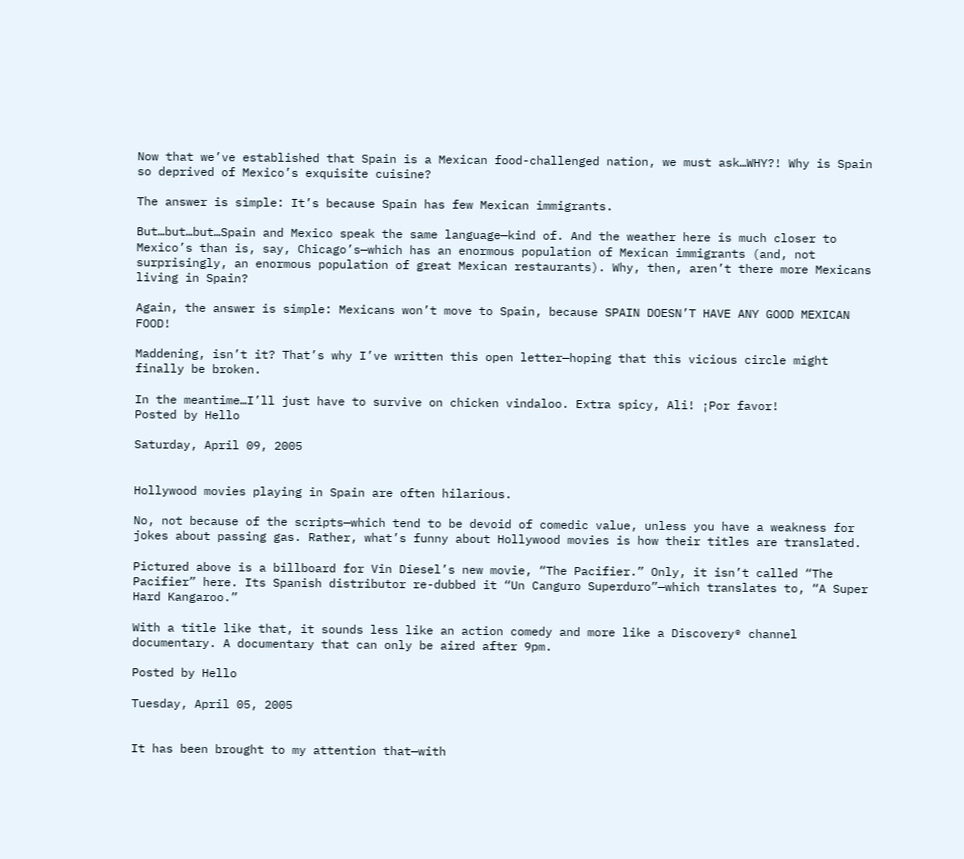Now that we’ve established that Spain is a Mexican food-challenged nation, we must ask…WHY?! Why is Spain so deprived of Mexico’s exquisite cuisine?

The answer is simple: It’s because Spain has few Mexican immigrants.

But…but…but…Spain and Mexico speak the same language—kind of. And the weather here is much closer to Mexico’s than is, say, Chicago’s—which has an enormous population of Mexican immigrants (and, not surprisingly, an enormous population of great Mexican restaurants). Why, then, aren’t there more Mexicans living in Spain?

Again, the answer is simple: Mexicans won’t move to Spain, because SPAIN DOESN’T HAVE ANY GOOD MEXICAN FOOD!

Maddening, isn’t it? That’s why I’ve written this open letter—hoping that this vicious circle might finally be broken.

In the meantime…I’ll just have to survive on chicken vindaloo. Extra spicy, Ali! ¡Por favor!
Posted by Hello

Saturday, April 09, 2005


Hollywood movies playing in Spain are often hilarious.

No, not because of the scripts—which tend to be devoid of comedic value, unless you have a weakness for jokes about passing gas. Rather, what’s funny about Hollywood movies is how their titles are translated.

Pictured above is a billboard for Vin Diesel’s new movie, “The Pacifier.” Only, it isn’t called “The Pacifier” here. Its Spanish distributor re-dubbed it “Un Canguro Superduro”—which translates to, “A Super Hard Kangaroo.”

With a title like that, it sounds less like an action comedy and more like a Discovery® channel documentary. A documentary that can only be aired after 9pm.

Posted by Hello

Tuesday, April 05, 2005


It has been brought to my attention that—with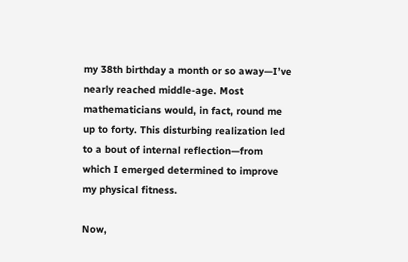my 38th birthday a month or so away—I’ve nearly reached middle-age. Most mathematicians would, in fact, round me up to forty. This disturbing realization led to a bout of internal reflection—from which I emerged determined to improve my physical fitness.

Now,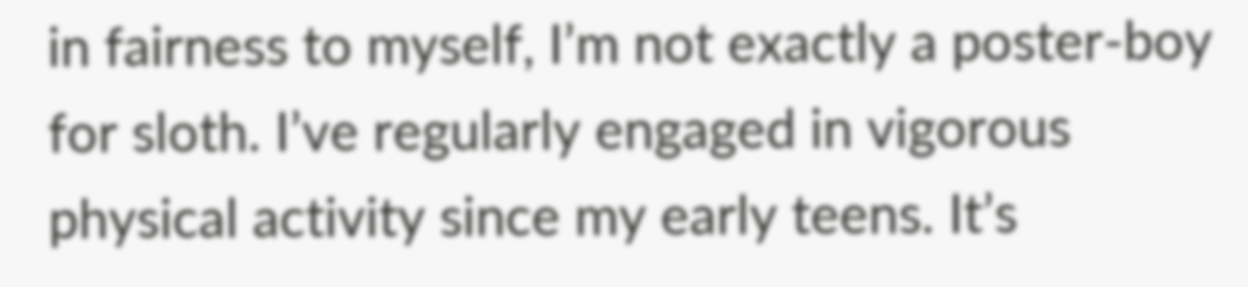in fairness to myself, I’m not exactly a poster-boy for sloth. I’ve regularly engaged in vigorous physical activity since my early teens. It’s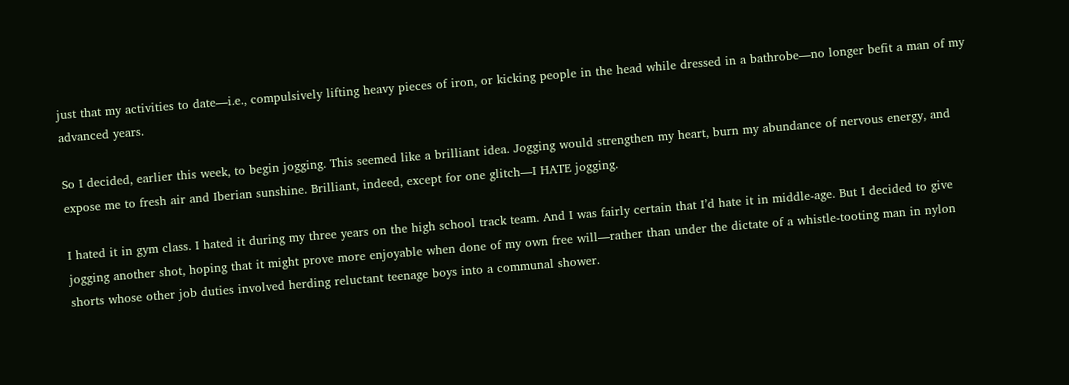just that my activities to date—i.e., compulsively lifting heavy pieces of iron, or kicking people in the head while dressed in a bathrobe—no longer befit a man of my advanced years.

So I decided, earlier this week, to begin jogging. This seemed like a brilliant idea. Jogging would strengthen my heart, burn my abundance of nervous energy, and expose me to fresh air and Iberian sunshine. Brilliant, indeed, except for one glitch—I HATE jogging.

I hated it in gym class. I hated it during my three years on the high school track team. And I was fairly certain that I’d hate it in middle-age. But I decided to give jogging another shot, hoping that it might prove more enjoyable when done of my own free will—rather than under the dictate of a whistle-tooting man in nylon shorts whose other job duties involved herding reluctant teenage boys into a communal shower.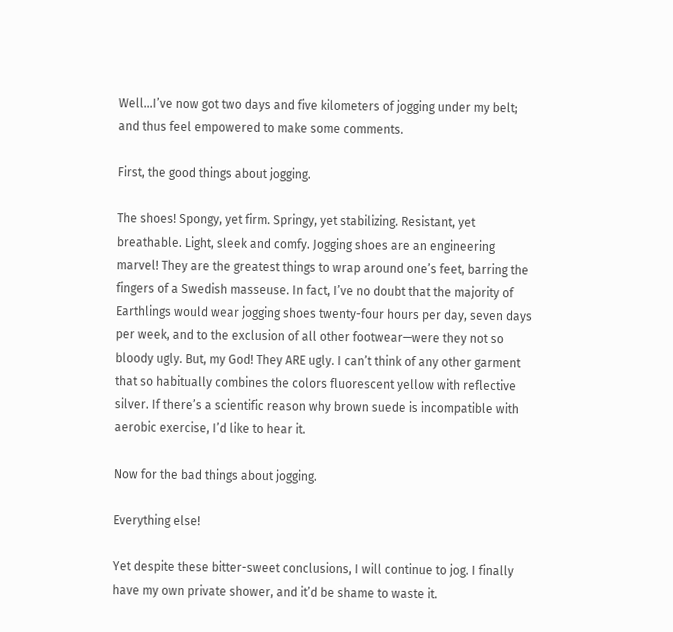Well…I’ve now got two days and five kilometers of jogging under my belt; and thus feel empowered to make some comments.

First, the good things about jogging.

The shoes! Spongy, yet firm. Springy, yet stabilizing. Resistant, yet breathable. Light, sleek and comfy. Jogging shoes are an engineering marvel! They are the greatest things to wrap around one’s feet, barring the fingers of a Swedish masseuse. In fact, I’ve no doubt that the majority of Earthlings would wear jogging shoes twenty-four hours per day, seven days per week, and to the exclusion of all other footwear—were they not so bloody ugly. But, my God! They ARE ugly. I can’t think of any other garment that so habitually combines the colors fluorescent yellow with reflective silver. If there’s a scientific reason why brown suede is incompatible with aerobic exercise, I’d like to hear it.

Now for the bad things about jogging.

Everything else!

Yet despite these bitter-sweet conclusions, I will continue to jog. I finally have my own private shower, and it’d be shame to waste it.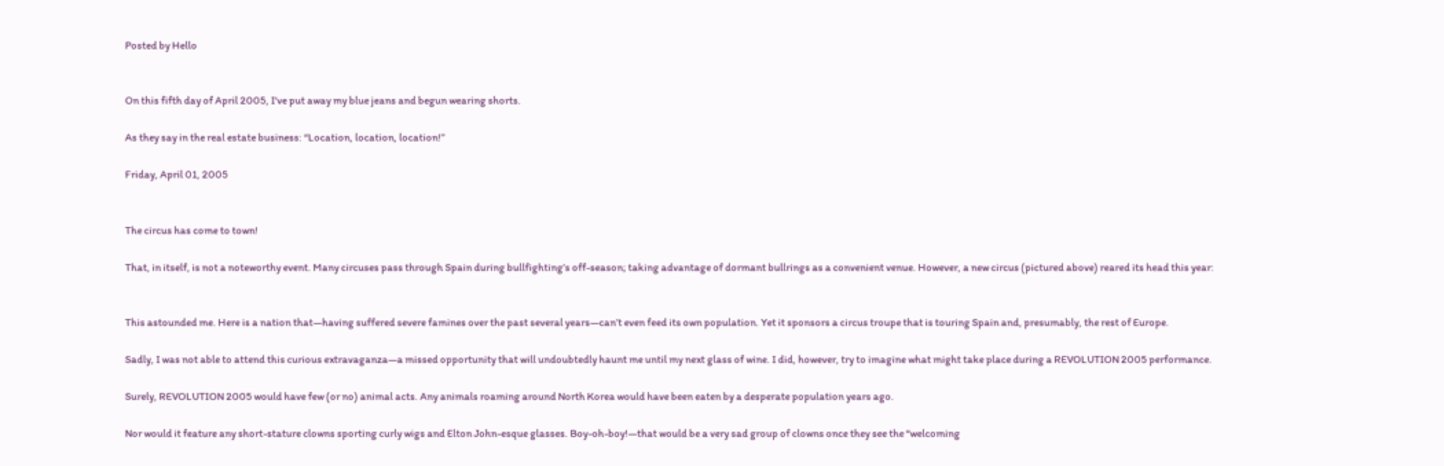Posted by Hello


On this fifth day of April 2005, I've put away my blue jeans and begun wearing shorts.

As they say in the real estate business: “Location, location, location!”

Friday, April 01, 2005


The circus has come to town!

That, in itself, is not a noteworthy event. Many circuses pass through Spain during bullfighting’s off-season; taking advantage of dormant bullrings as a convenient venue. However, a new circus (pictured above) reared its head this year:


This astounded me. Here is a nation that—having suffered severe famines over the past several years—can’t even feed its own population. Yet it sponsors a circus troupe that is touring Spain and, presumably, the rest of Europe.

Sadly, I was not able to attend this curious extravaganza—a missed opportunity that will undoubtedly haunt me until my next glass of wine. I did, however, try to imagine what might take place during a REVOLUTION 2005 performance.

Surely, REVOLUTION 2005 would have few (or no) animal acts. Any animals roaming around North Korea would have been eaten by a desperate population years ago.

Nor would it feature any short-stature clowns sporting curly wigs and Elton John-esque glasses. Boy-oh-boy!—that would be a very sad group of clowns once they see the “welcoming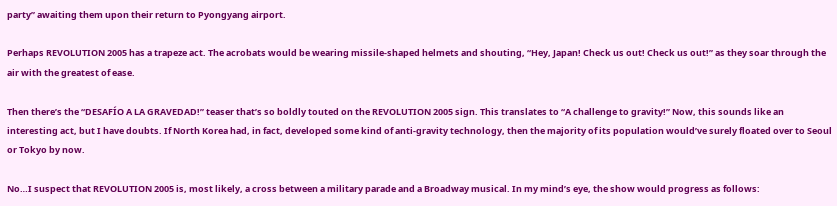party” awaiting them upon their return to Pyongyang airport.

Perhaps REVOLUTION 2005 has a trapeze act. The acrobats would be wearing missile-shaped helmets and shouting, “Hey, Japan! Check us out! Check us out!” as they soar through the air with the greatest of ease.

Then there’s the “DESAFÍO A LA GRAVEDAD!” teaser that’s so boldly touted on the REVOLUTION 2005 sign. This translates to “A challenge to gravity!” Now, this sounds like an interesting act, but I have doubts. If North Korea had, in fact, developed some kind of anti-gravity technology, then the majority of its population would’ve surely floated over to Seoul or Tokyo by now.

No…I suspect that REVOLUTION 2005 is, most likely, a cross between a military parade and a Broadway musical. In my mind’s eye, the show would progress as follows: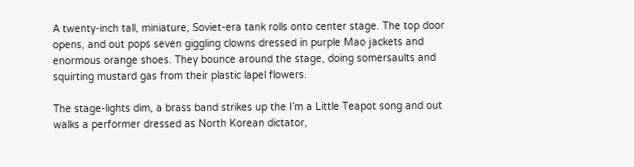A twenty-inch tall, miniature, Soviet-era tank rolls onto center stage. The top door opens, and out pops seven giggling clowns dressed in purple Mao jackets and enormous orange shoes. They bounce around the stage, doing somersaults and squirting mustard gas from their plastic lapel flowers.

The stage-lights dim, a brass band strikes up the I’m a Little Teapot song and out walks a performer dressed as North Korean dictator,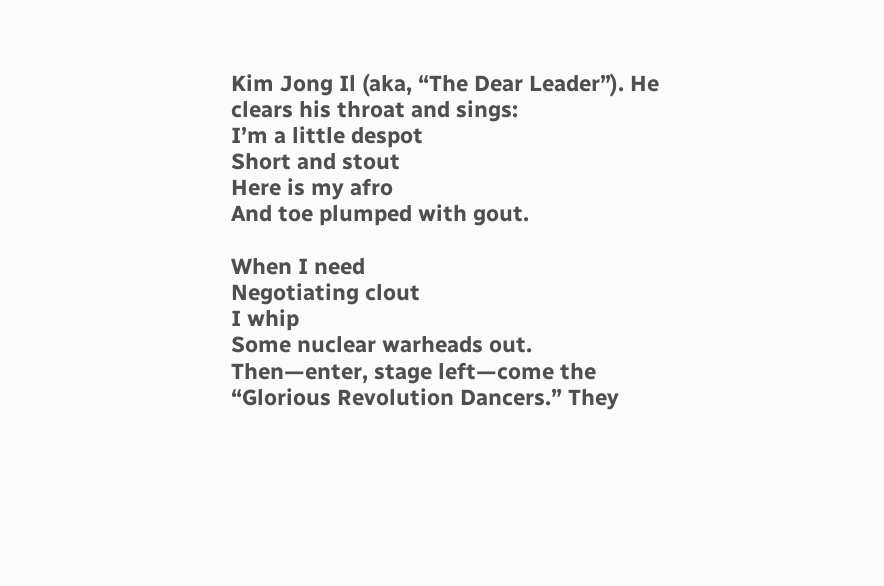Kim Jong Il (aka, “The Dear Leader”). He clears his throat and sings:
I’m a little despot
Short and stout
Here is my afro
And toe plumped with gout.

When I need
Negotiating clout
I whip
Some nuclear warheads out.
Then—enter, stage left—come the “Glorious Revolution Dancers.” They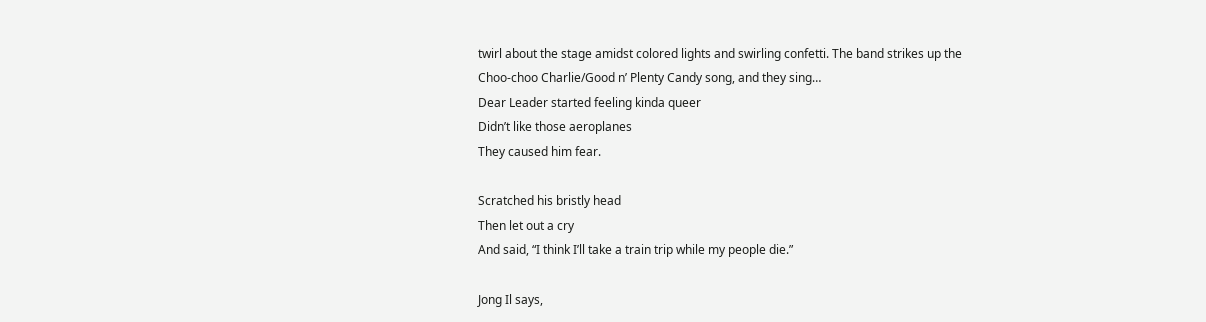twirl about the stage amidst colored lights and swirling confetti. The band strikes up the Choo-choo Charlie/Good n’ Plenty Candy song, and they sing…
Dear Leader started feeling kinda queer
Didn’t like those aeroplanes
They caused him fear.

Scratched his bristly head
Then let out a cry
And said, “I think I’ll take a train trip while my people die.”

Jong Il says,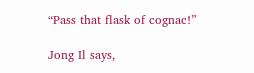“Pass that flask of cognac!”

Jong Il says,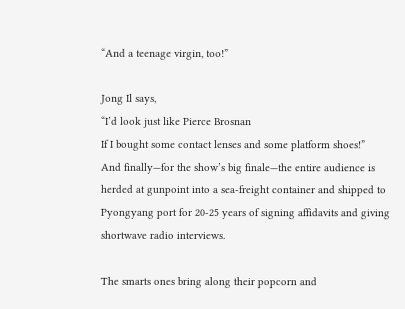“And a teenage virgin, too!”

Jong Il says,
“I’d look just like Pierce Brosnan
If I bought some contact lenses and some platform shoes!”
And finally—for the show’s big finale—the entire audience is herded at gunpoint into a sea-freight container and shipped to Pyongyang port for 20-25 years of signing affidavits and giving shortwave radio interviews.

The smarts ones bring along their popcorn and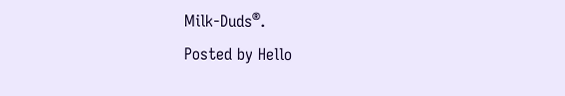Milk-Duds®.
Posted by Hello